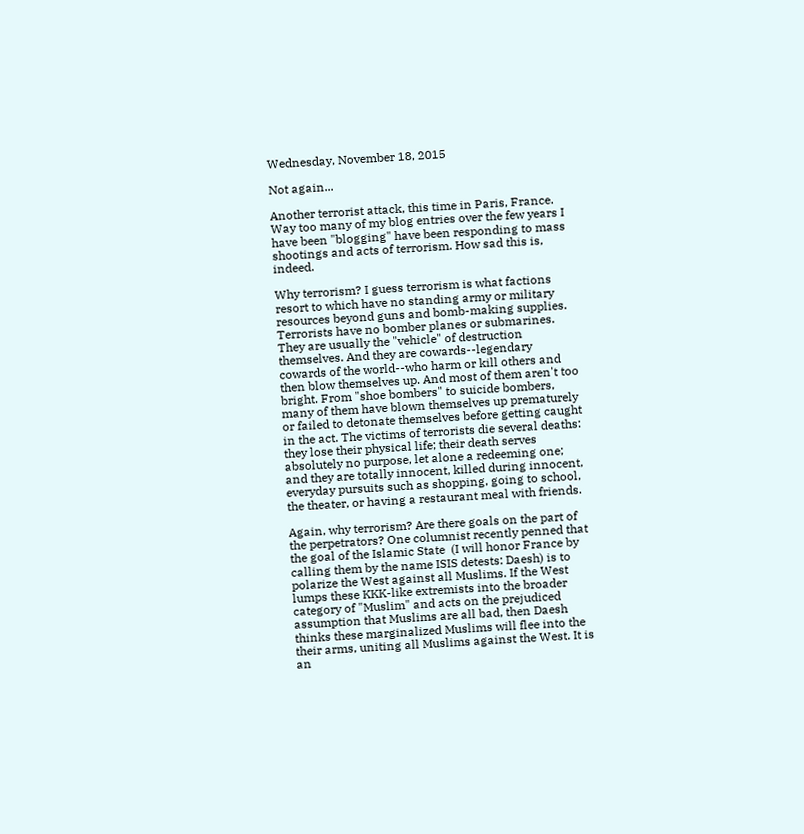Wednesday, November 18, 2015

Not again...

Another terrorist attack, this time in Paris, France. Way too many of my blog entries over the few years I have been "blogging" have been responding to mass shootings and acts of terrorism. How sad this is, indeed.

Why terrorism? I guess terrorism is what factions resort to which have no standing army or military resources beyond guns and bomb-making supplies. Terrorists have no bomber planes or submarines. They are usually the "vehicle" of destruction themselves. And they are cowards--legendary cowards of the world--who harm or kill others and then blow themselves up. And most of them aren't too bright. From "shoe bombers" to suicide bombers, many of them have blown themselves up prematurely or failed to detonate themselves before getting caught in the act. The victims of terrorists die several deaths: they lose their physical life; their death serves absolutely no purpose, let alone a redeeming one; and they are totally innocent, killed during innocent, everyday pursuits such as shopping, going to school, the theater, or having a restaurant meal with friends.

Again, why terrorism? Are there goals on the part of the perpetrators? One columnist recently penned that the goal of the Islamic State  (I will honor France by calling them by the name ISIS detests: Daesh) is to polarize the West against all Muslims. If the West lumps these KKK-like extremists into the broader category of "Muslim" and acts on the prejudiced assumption that Muslims are all bad, then Daesh thinks these marginalized Muslims will flee into the their arms, uniting all Muslims against the West. It is an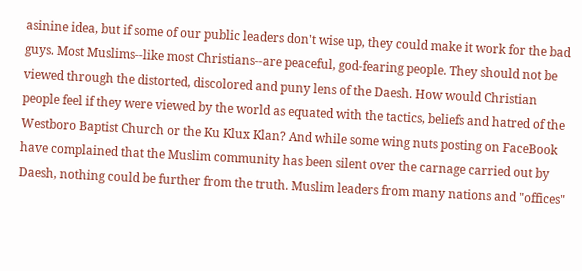asinine idea, but if some of our public leaders don't wise up, they could make it work for the bad guys. Most Muslims--like most Christians--are peaceful, god-fearing people. They should not be viewed through the distorted, discolored and puny lens of the Daesh. How would Christian people feel if they were viewed by the world as equated with the tactics, beliefs and hatred of the Westboro Baptist Church or the Ku Klux Klan? And while some wing nuts posting on FaceBook have complained that the Muslim community has been silent over the carnage carried out by Daesh, nothing could be further from the truth. Muslim leaders from many nations and "offices"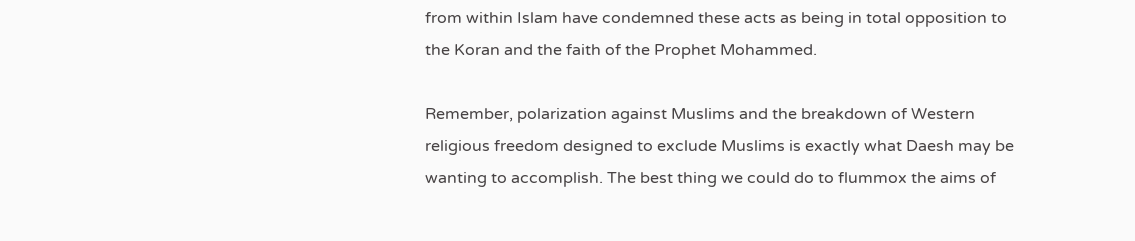from within Islam have condemned these acts as being in total opposition to the Koran and the faith of the Prophet Mohammed.

Remember, polarization against Muslims and the breakdown of Western religious freedom designed to exclude Muslims is exactly what Daesh may be wanting to accomplish. The best thing we could do to flummox the aims of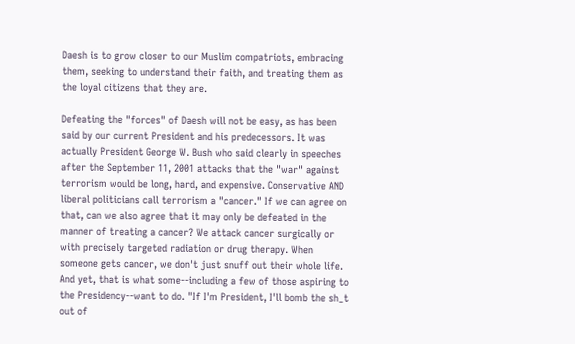Daesh is to grow closer to our Muslim compatriots, embracing them, seeking to understand their faith, and treating them as the loyal citizens that they are.

Defeating the "forces" of Daesh will not be easy, as has been said by our current President and his predecessors. It was actually President George W. Bush who said clearly in speeches after the September 11, 2001 attacks that the "war" against terrorism would be long, hard, and expensive. Conservative AND liberal politicians call terrorism a "cancer." If we can agree on that, can we also agree that it may only be defeated in the manner of treating a cancer? We attack cancer surgically or with precisely targeted radiation or drug therapy. When someone gets cancer, we don't just snuff out their whole life. And yet, that is what some--including a few of those aspiring to the Presidency--want to do. "If I'm President, I'll bomb the sh_t out of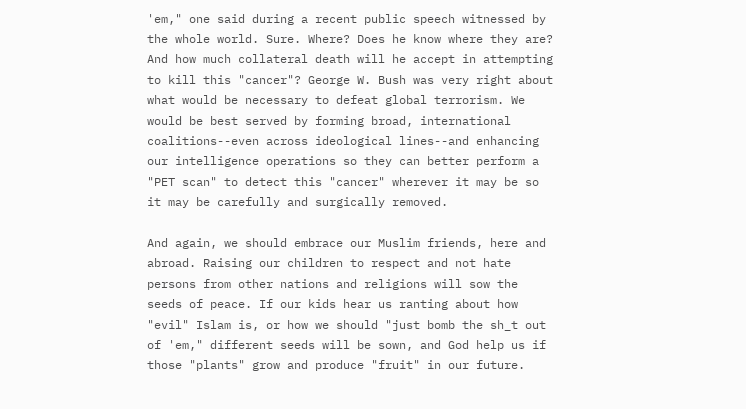'em," one said during a recent public speech witnessed by the whole world. Sure. Where? Does he know where they are? And how much collateral death will he accept in attempting to kill this "cancer"? George W. Bush was very right about what would be necessary to defeat global terrorism. We would be best served by forming broad, international coalitions--even across ideological lines--and enhancing our intelligence operations so they can better perform a "PET scan" to detect this "cancer" wherever it may be so it may be carefully and surgically removed.

And again, we should embrace our Muslim friends, here and abroad. Raising our children to respect and not hate persons from other nations and religions will sow the seeds of peace. If our kids hear us ranting about how "evil" Islam is, or how we should "just bomb the sh_t out of 'em," different seeds will be sown, and God help us if those "plants" grow and produce "fruit" in our future.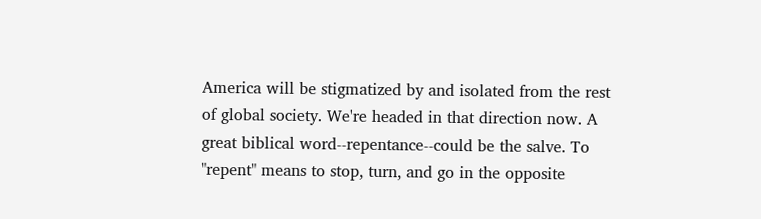America will be stigmatized by and isolated from the rest of global society. We're headed in that direction now. A great biblical word--repentance--could be the salve. To "repent" means to stop, turn, and go in the opposite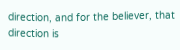direction, and for the believer, that direction is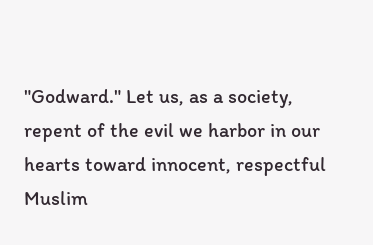"Godward." Let us, as a society, repent of the evil we harbor in our hearts toward innocent, respectful Muslim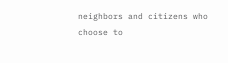neighbors and citizens who choose to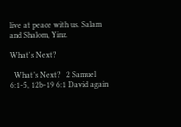live at peace with us. Salam and Shalom, Yinz.

What's Next?

  What’s Next?   2 Samuel 6:1-5, 12b-19 6:1 David again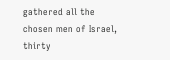gathered all the chosen men of Israel, thirty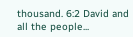thousand. 6:2 David and all the people...